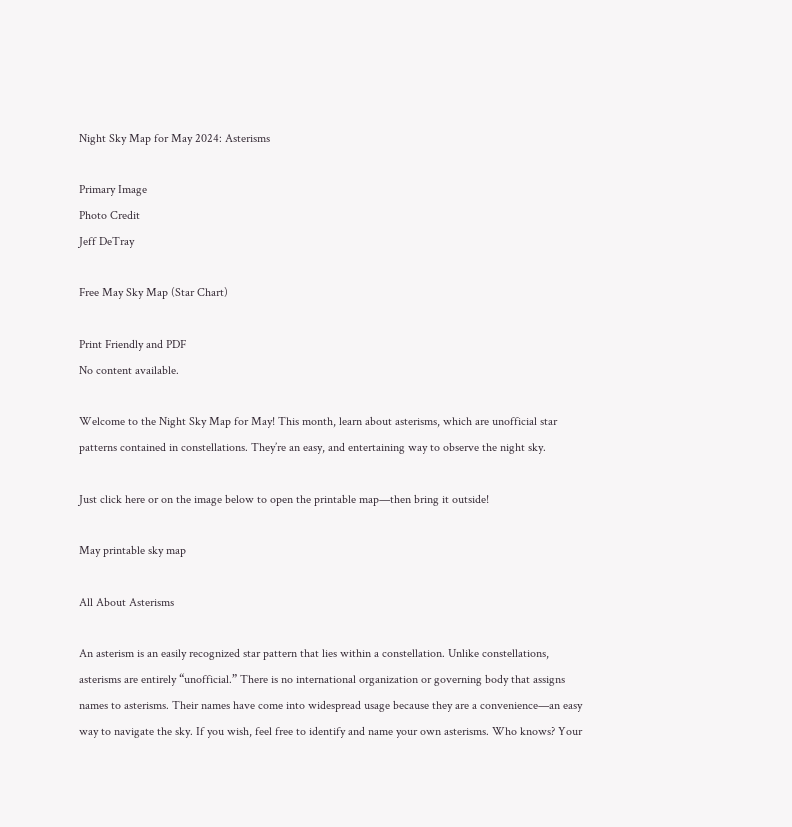Night Sky Map for May 2024: Asterisms

Primary Image
Photo Credit
Jeff DeTray

Free May Sky Map (Star Chart)

Print Friendly and PDF
No content available.

Welcome to the Night Sky Map for May! This month, learn about asterisms, which are unofficial star patterns contained in constellations. They’re an easy, and entertaining way to observe the night sky.

Just click here or on the image below to open the printable map—then bring it outside!

May printable sky map

All About Asterisms

An asterism is an easily recognized star pattern that lies within a constellation. Unlike constellations, asterisms are entirely “unofficial.” There is no international organization or governing body that assigns names to asterisms. Their names have come into widespread usage because they are a convenience—an easy way to navigate the sky. If you wish, feel free to identify and name your own asterisms. Who knows? Your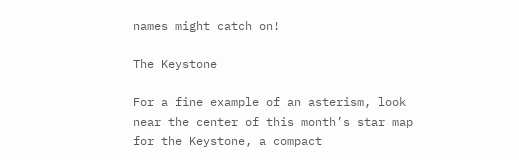names might catch on!

The Keystone

For a fine example of an asterism, look near the center of this month’s star map for the Keystone, a compact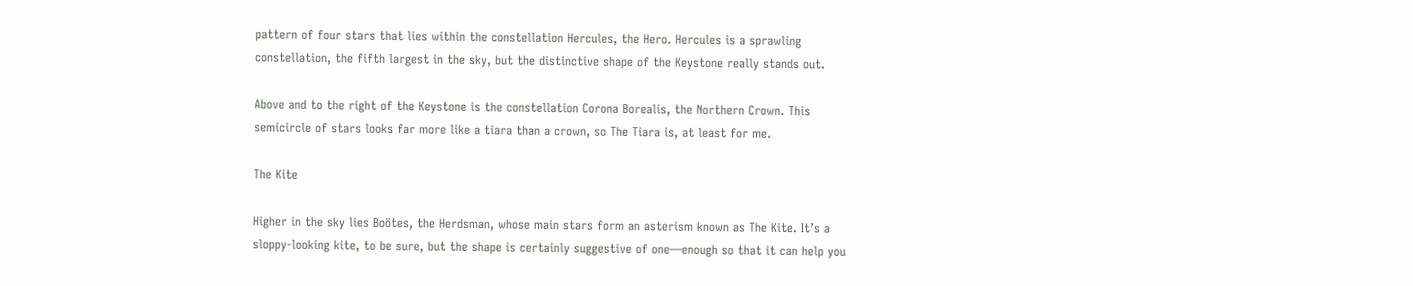pattern of four stars that lies within the constellation Hercules, the Hero. Hercules is a sprawling constellation, the fifth largest in the sky, but the distinctive shape of the Keystone really stands out.

Above and to the right of the Keystone is the constellation Corona Borealis, the Northern Crown. This semicircle of stars looks far more like a tiara than a crown, so The Tiara is, at least for me.

The Kite

Higher in the sky lies Boötes, the Herdsman, whose main stars form an asterism known as The Kite. It’s a sloppy-looking kite, to be sure, but the shape is certainly suggestive of one—enough so that it can help you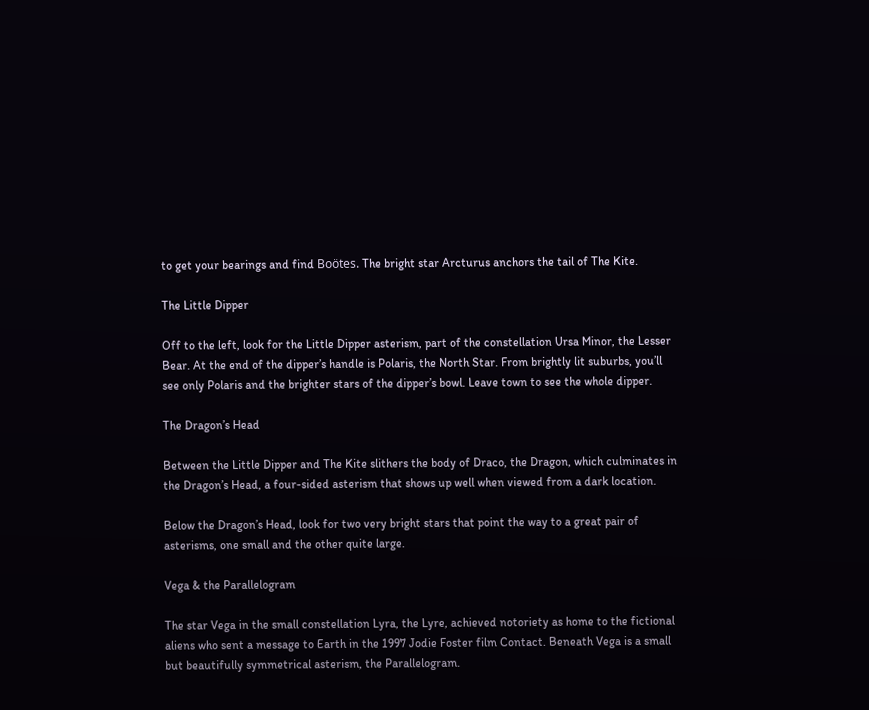to get your bearings and find Boötes. The bright star Arcturus anchors the tail of The Kite.

The Little Dipper

Off to the left, look for the Little Dipper asterism, part of the constellation Ursa Minor, the Lesser Bear. At the end of the dipper’s handle is Polaris, the North Star. From brightly lit suburbs, you’ll see only Polaris and the brighter stars of the dipper’s bowl. Leave town to see the whole dipper.

The Dragon’s Head

Between the Little Dipper and The Kite slithers the body of Draco, the Dragon, which culminates in the Dragon’s Head, a four-sided asterism that shows up well when viewed from a dark location.

Below the Dragon’s Head, look for two very bright stars that point the way to a great pair of asterisms, one small and the other quite large.

Vega & the Parallelogram

The star Vega in the small constellation Lyra, the Lyre, achieved notoriety as home to the fictional aliens who sent a message to Earth in the 1997 Jodie Foster film Contact. Beneath Vega is a small but beautifully symmetrical asterism, the Parallelogram.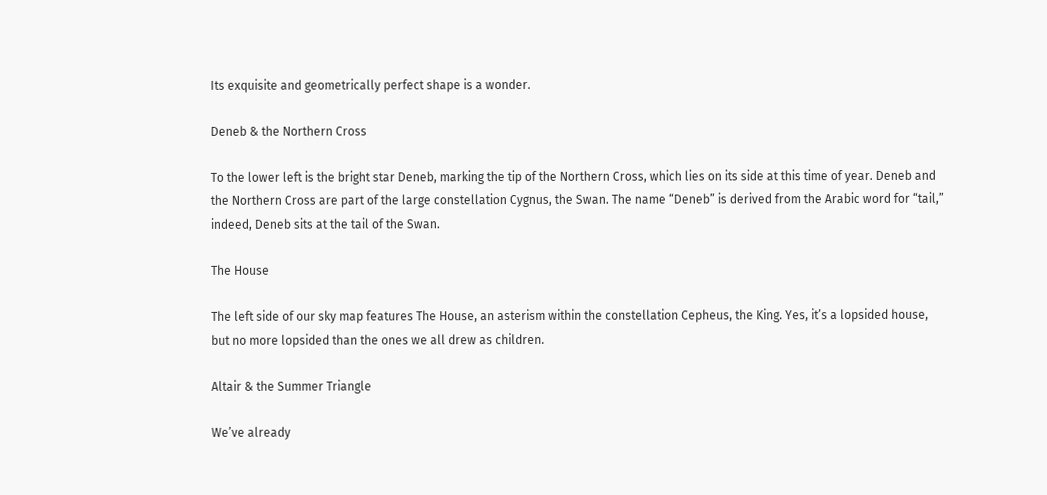Its exquisite and geometrically perfect shape is a wonder.

Deneb & the Northern Cross

To the lower left is the bright star Deneb, marking the tip of the Northern Cross, which lies on its side at this time of year. Deneb and the Northern Cross are part of the large constellation Cygnus, the Swan. The name “Deneb” is derived from the Arabic word for “tail,” indeed, Deneb sits at the tail of the Swan.

The House

The left side of our sky map features The House, an asterism within the constellation Cepheus, the King. Yes, it’s a lopsided house, but no more lopsided than the ones we all drew as children.

Altair & the Summer Triangle

We’ve already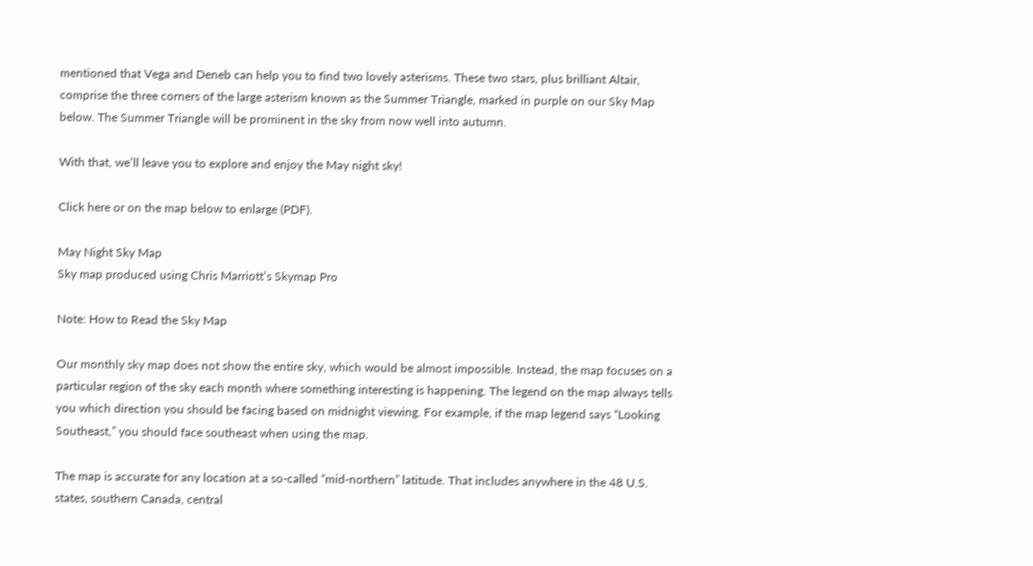mentioned that Vega and Deneb can help you to find two lovely asterisms. These two stars, plus brilliant Altair, comprise the three corners of the large asterism known as the Summer Triangle, marked in purple on our Sky Map below. The Summer Triangle will be prominent in the sky from now well into autumn.

With that, we’ll leave you to explore and enjoy the May night sky!

Click here or on the map below to enlarge (PDF).

May Night Sky Map
Sky map produced using Chris Marriott’s Skymap Pro

Note: How to Read the Sky Map

Our monthly sky map does not show the entire sky, which would be almost impossible. Instead, the map focuses on a particular region of the sky each month where something interesting is happening. The legend on the map always tells you which direction you should be facing based on midnight viewing. For example, if the map legend says “Looking Southeast,” you should face southeast when using the map.

The map is accurate for any location at a so-called “mid-northern” latitude. That includes anywhere in the 48 U.S. states, southern Canada, central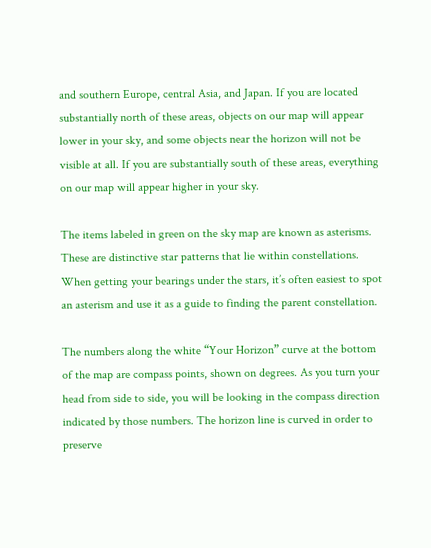and southern Europe, central Asia, and Japan. If you are located substantially north of these areas, objects on our map will appear lower in your sky, and some objects near the horizon will not be visible at all. If you are substantially south of these areas, everything on our map will appear higher in your sky.

The items labeled in green on the sky map are known as asterisms. These are distinctive star patterns that lie within constellations. When getting your bearings under the stars, it’s often easiest to spot an asterism and use it as a guide to finding the parent constellation.

The numbers along the white “Your Horizon” curve at the bottom of the map are compass points, shown on degrees. As you turn your head from side to side, you will be looking in the compass direction indicated by those numbers. The horizon line is curved in order to preserve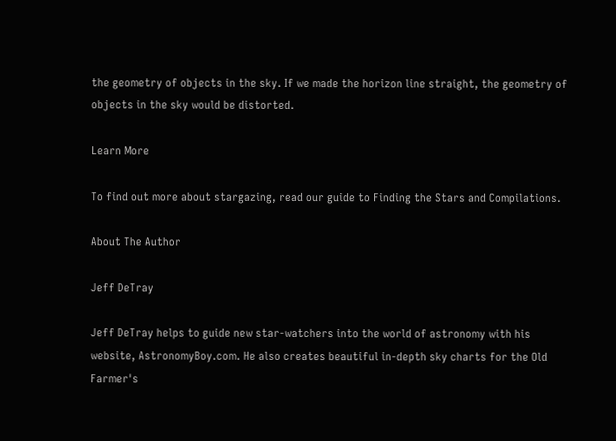the geometry of objects in the sky. If we made the horizon line straight, the geometry of objects in the sky would be distorted.

Learn More

To find out more about stargazing, read our guide to Finding the Stars and Compilations.

About The Author

Jeff DeTray

Jeff DeTray helps to guide new star-watchers into the world of astronomy with his website, AstronomyBoy.com. He also creates beautiful in-depth sky charts for the Old Farmer's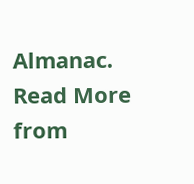Almanac. Read More from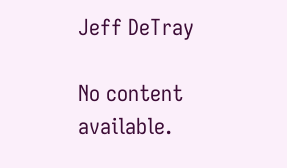Jeff DeTray

No content available.